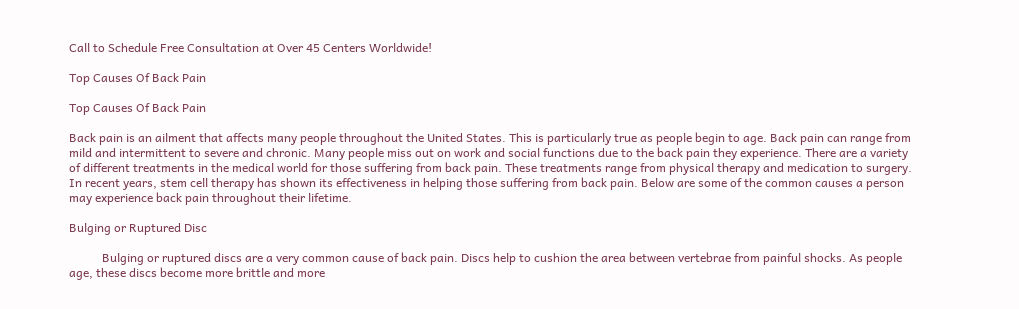Call to Schedule Free Consultation at Over 45 Centers Worldwide!

Top Causes Of Back Pain

Top Causes Of Back Pain

Back pain is an ailment that affects many people throughout the United States. This is particularly true as people begin to age. Back pain can range from mild and intermittent to severe and chronic. Many people miss out on work and social functions due to the back pain they experience. There are a variety of different treatments in the medical world for those suffering from back pain. These treatments range from physical therapy and medication to surgery. In recent years, stem cell therapy has shown its effectiveness in helping those suffering from back pain. Below are some of the common causes a person may experience back pain throughout their lifetime.

Bulging or Ruptured Disc

           Bulging or ruptured discs are a very common cause of back pain. Discs help to cushion the area between vertebrae from painful shocks. As people age, these discs become more brittle and more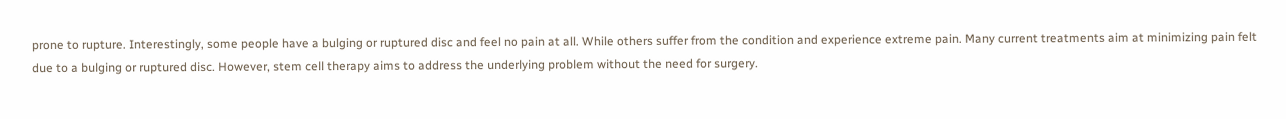prone to rupture. Interestingly, some people have a bulging or ruptured disc and feel no pain at all. While others suffer from the condition and experience extreme pain. Many current treatments aim at minimizing pain felt due to a bulging or ruptured disc. However, stem cell therapy aims to address the underlying problem without the need for surgery.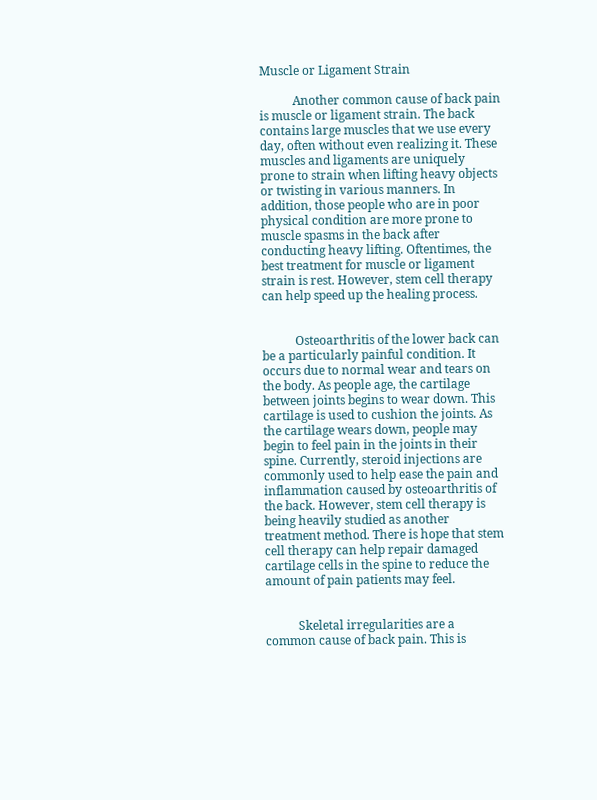Muscle or Ligament Strain

           Another common cause of back pain is muscle or ligament strain. The back contains large muscles that we use every day, often without even realizing it. These muscles and ligaments are uniquely prone to strain when lifting heavy objects or twisting in various manners. In addition, those people who are in poor physical condition are more prone to muscle spasms in the back after conducting heavy lifting. Oftentimes, the best treatment for muscle or ligament strain is rest. However, stem cell therapy can help speed up the healing process.


           Osteoarthritis of the lower back can be a particularly painful condition. It occurs due to normal wear and tears on the body. As people age, the cartilage between joints begins to wear down. This cartilage is used to cushion the joints. As the cartilage wears down, people may begin to feel pain in the joints in their spine. Currently, steroid injections are commonly used to help ease the pain and inflammation caused by osteoarthritis of the back. However, stem cell therapy is being heavily studied as another treatment method. There is hope that stem cell therapy can help repair damaged cartilage cells in the spine to reduce the amount of pain patients may feel.


           Skeletal irregularities are a common cause of back pain. This is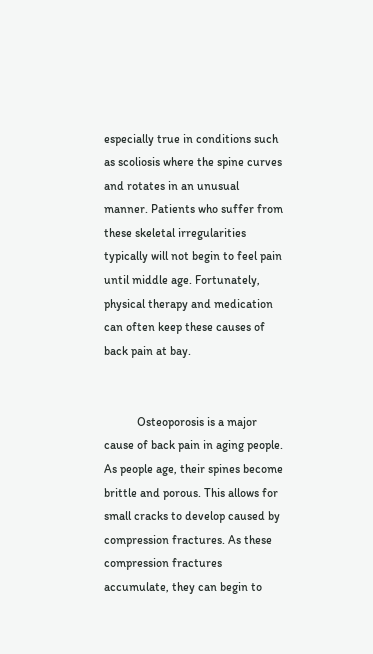especially true in conditions such as scoliosis where the spine curves and rotates in an unusual manner. Patients who suffer from these skeletal irregularities typically will not begin to feel pain until middle age. Fortunately, physical therapy and medication can often keep these causes of back pain at bay.


           Osteoporosis is a major cause of back pain in aging people. As people age, their spines become brittle and porous. This allows for small cracks to develop caused by compression fractures. As these compression fractures accumulate, they can begin to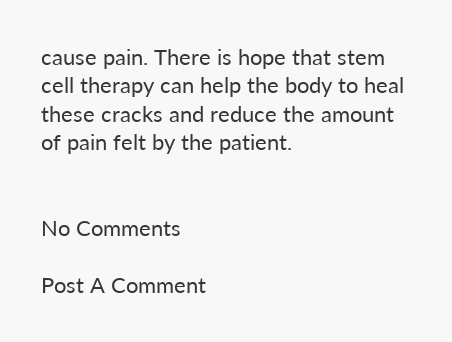cause pain. There is hope that stem cell therapy can help the body to heal these cracks and reduce the amount of pain felt by the patient.


No Comments

Post A Comment